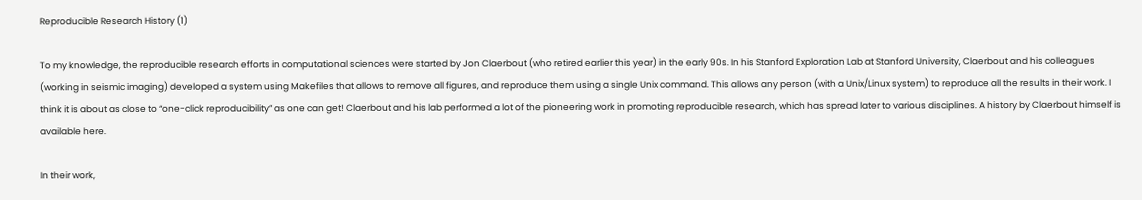Reproducible Research History (1)

To my knowledge, the reproducible research efforts in computational sciences were started by Jon Claerbout (who retired earlier this year) in the early 90s. In his Stanford Exploration Lab at Stanford University, Claerbout and his colleagues (working in seismic imaging) developed a system using Makefiles that allows to remove all figures, and reproduce them using a single Unix command. This allows any person (with a Unix/Linux system) to reproduce all the results in their work. I think it is about as close to “one-click reproducibility” as one can get! Claerbout and his lab performed a lot of the pioneering work in promoting reproducible research, which has spread later to various disciplines. A history by Claerbout himself is available here.

In their work,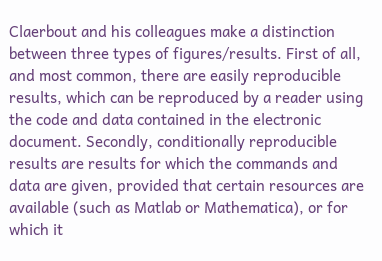Claerbout and his colleagues make a distinction between three types of figures/results. First of all, and most common, there are easily reproducible results, which can be reproduced by a reader using the code and data contained in the electronic document. Secondly, conditionally reproducible results are results for which the commands and data are given, provided that certain resources are available (such as Matlab or Mathematica), or for which it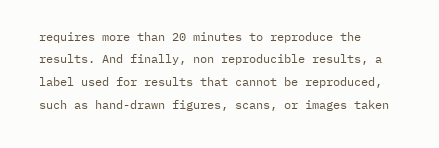requires more than 20 minutes to reproduce the results. And finally, non reproducible results, a label used for results that cannot be reproduced, such as hand-drawn figures, scans, or images taken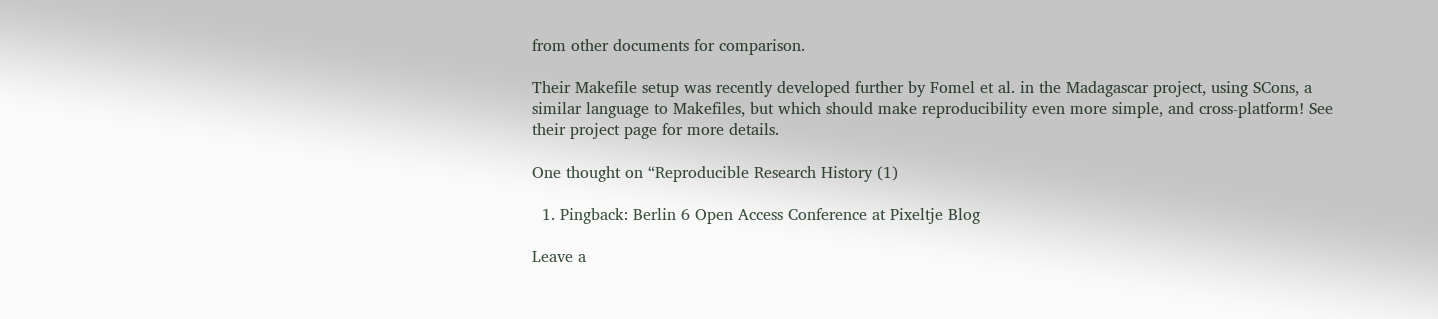from other documents for comparison.

Their Makefile setup was recently developed further by Fomel et al. in the Madagascar project, using SCons, a similar language to Makefiles, but which should make reproducibility even more simple, and cross-platform! See their project page for more details.

One thought on “Reproducible Research History (1)

  1. Pingback: Berlin 6 Open Access Conference at Pixeltje Blog

Leave a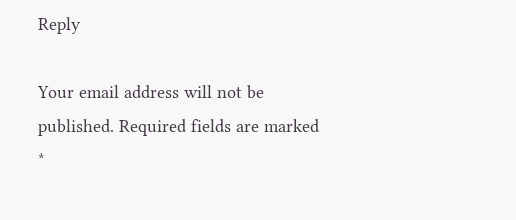Reply

Your email address will not be published. Required fields are marked *